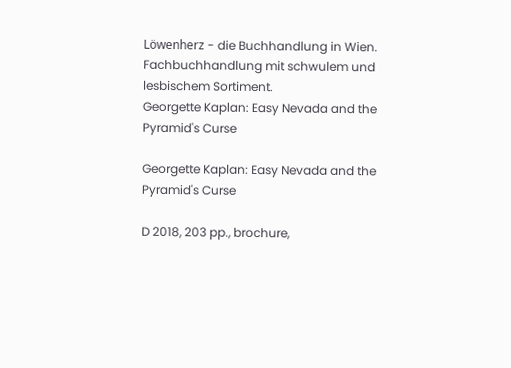Löwenherz - die Buchhandlung in Wien. Fachbuchhandlung mit schwulem und lesbischem Sortiment.
Georgette Kaplan: Easy Nevada and the Pyramid's Curse

Georgette Kaplan: Easy Nevada and the Pyramid's Curse

D 2018, 203 pp., brochure,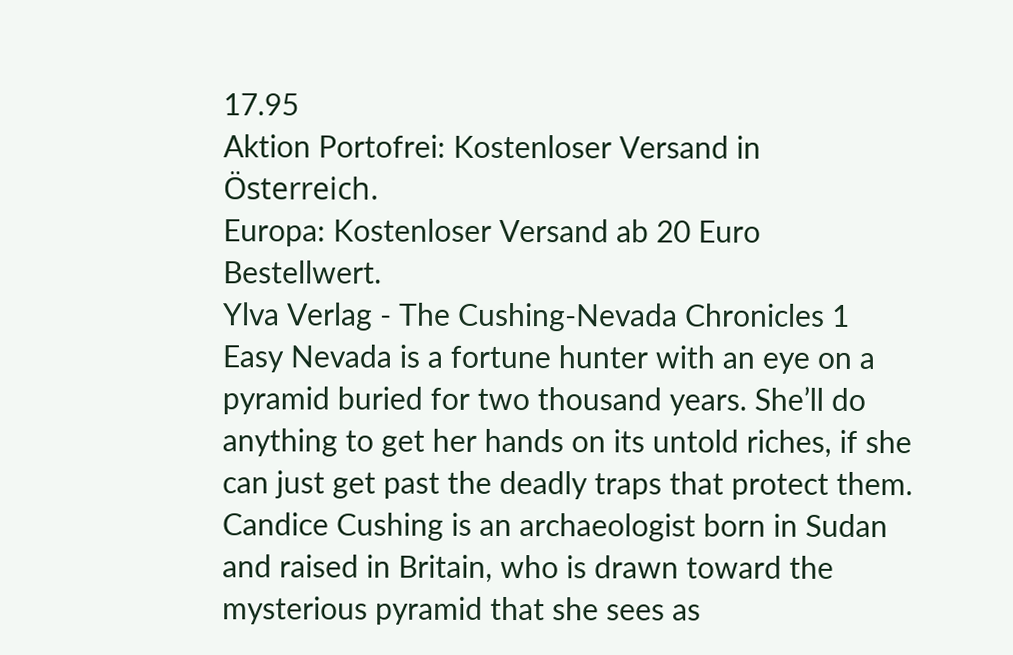17.95
Aktion Portofrei: Kostenloser Versand in Österreich.
Europa: Kostenloser Versand ab 20 Euro Bestellwert.
Ylva Verlag - The Cushing-Nevada Chronicles 1
Easy Nevada is a fortune hunter with an eye on a pyramid buried for two thousand years. She’ll do anything to get her hands on its untold riches, if she can just get past the deadly traps that protect them. Candice Cushing is an archaeologist born in Sudan and raised in Britain, who is drawn toward the mysterious pyramid that she sees as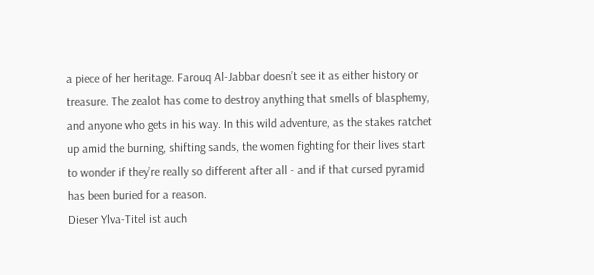a piece of her heritage. Farouq Al-Jabbar doesn’t see it as either history or treasure. The zealot has come to destroy anything that smells of blasphemy, and anyone who gets in his way. In this wild adventure, as the stakes ratchet up amid the burning, shifting sands, the women fighting for their lives start to wonder if they’re really so different after all - and if that cursed pyramid has been buried for a reason.
Dieser Ylva-Titel ist auch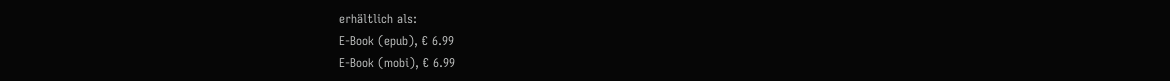erhältlich als:
E-Book (epub), € 6.99
E-Book (mobi), € 6.99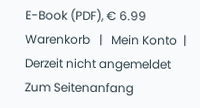E-Book (PDF), € 6.99
Warenkorb   |   Mein Konto  |   Derzeit nicht angemeldet
Zum Seitenanfang